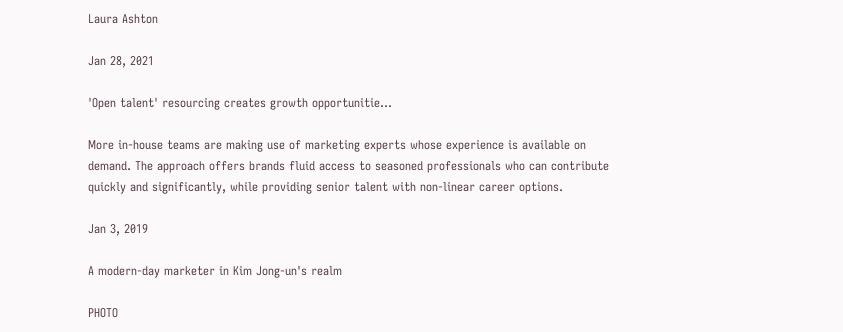Laura Ashton

Jan 28, 2021

'Open talent' resourcing creates growth opportunitie...

More in-house teams are making use of marketing experts whose experience is available on demand. The approach offers brands fluid access to seasoned professionals who can contribute quickly and significantly, while providing senior talent with non-linear career options.

Jan 3, 2019

A modern-day marketer in Kim Jong-un's realm

PHOTO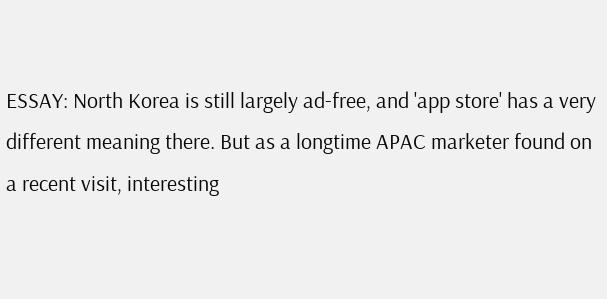ESSAY: North Korea is still largely ad-free, and 'app store' has a very different meaning there. But as a longtime APAC marketer found on a recent visit, interesting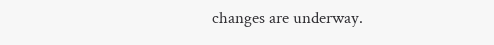changes are underway.